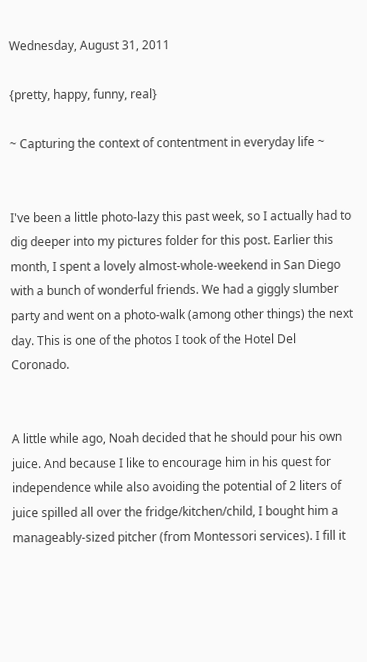Wednesday, August 31, 2011

{pretty, happy, funny, real}

~ Capturing the context of contentment in everyday life ~


I've been a little photo-lazy this past week, so I actually had to dig deeper into my pictures folder for this post. Earlier this month, I spent a lovely almost-whole-weekend in San Diego with a bunch of wonderful friends. We had a giggly slumber party and went on a photo-walk (among other things) the next day. This is one of the photos I took of the Hotel Del Coronado.


A little while ago, Noah decided that he should pour his own juice. And because I like to encourage him in his quest for independence while also avoiding the potential of 2 liters of juice spilled all over the fridge/kitchen/child, I bought him a manageably-sized pitcher (from Montessori services). I fill it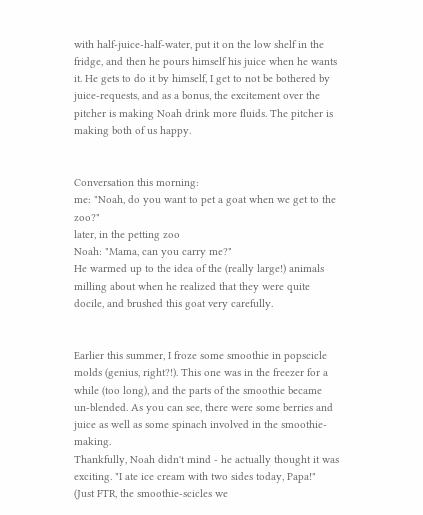with half-juice-half-water, put it on the low shelf in the fridge, and then he pours himself his juice when he wants it. He gets to do it by himself, I get to not be bothered by juice-requests, and as a bonus, the excitement over the pitcher is making Noah drink more fluids. The pitcher is making both of us happy.


Conversation this morning:
me: "Noah, do you want to pet a goat when we get to the zoo?"
later, in the petting zoo
Noah: "Mama, can you carry me?"
He warmed up to the idea of the (really large!) animals milling about when he realized that they were quite docile, and brushed this goat very carefully.


Earlier this summer, I froze some smoothie in popscicle molds (genius, right?!). This one was in the freezer for a while (too long), and the parts of the smoothie became un-blended. As you can see, there were some berries and juice as well as some spinach involved in the smoothie-making.
Thankfully, Noah didn't mind - he actually thought it was exciting. "I ate ice cream with two sides today, Papa!"
(Just FTR, the smoothie-scicles we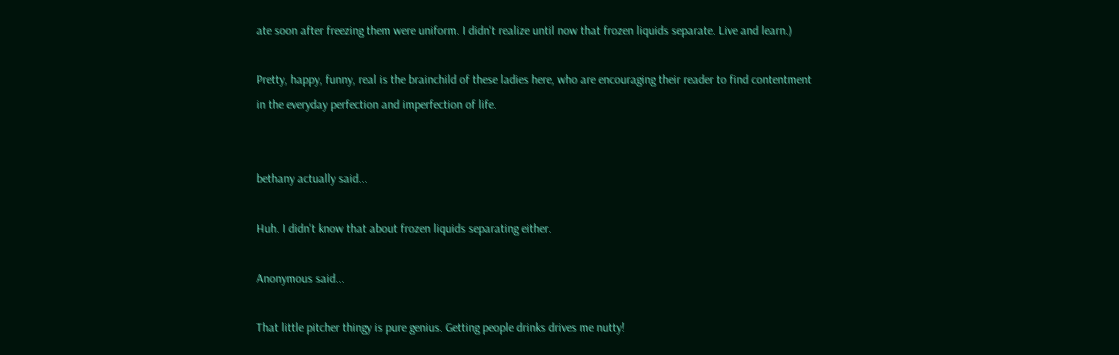ate soon after freezing them were uniform. I didn't realize until now that frozen liquids separate. Live and learn.)

Pretty, happy, funny, real is the brainchild of these ladies here, who are encouraging their reader to find contentment in the everyday perfection and imperfection of life.


bethany actually said...

Huh. I didn't know that about frozen liquids separating either.

Anonymous said...

That little pitcher thingy is pure genius. Getting people drinks drives me nutty!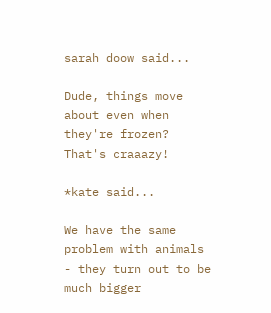sarah doow said...

Dude, things move about even when they're frozen? That's craaazy!

*kate said...

We have the same problem with animals - they turn out to be much bigger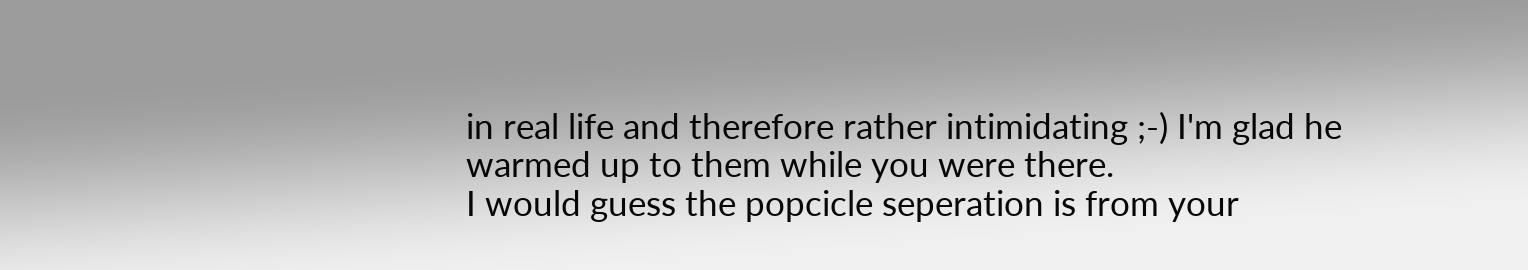in real life and therefore rather intimidating ;-) I'm glad he warmed up to them while you were there.
I would guess the popcicle seperation is from your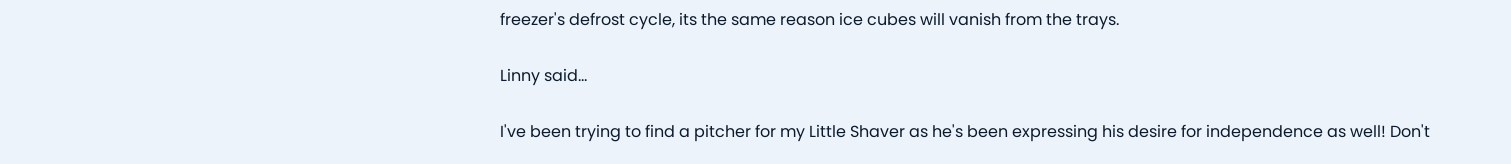freezer's defrost cycle, its the same reason ice cubes will vanish from the trays.

Linny said...

I've been trying to find a pitcher for my Little Shaver as he's been expressing his desire for independence as well! Don't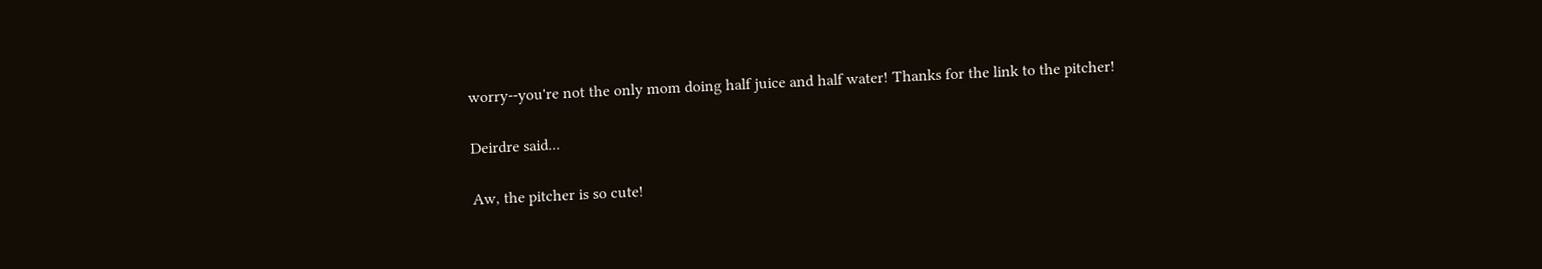worry--you're not the only mom doing half juice and half water! Thanks for the link to the pitcher!

Deirdre said...

Aw, the pitcher is so cute!